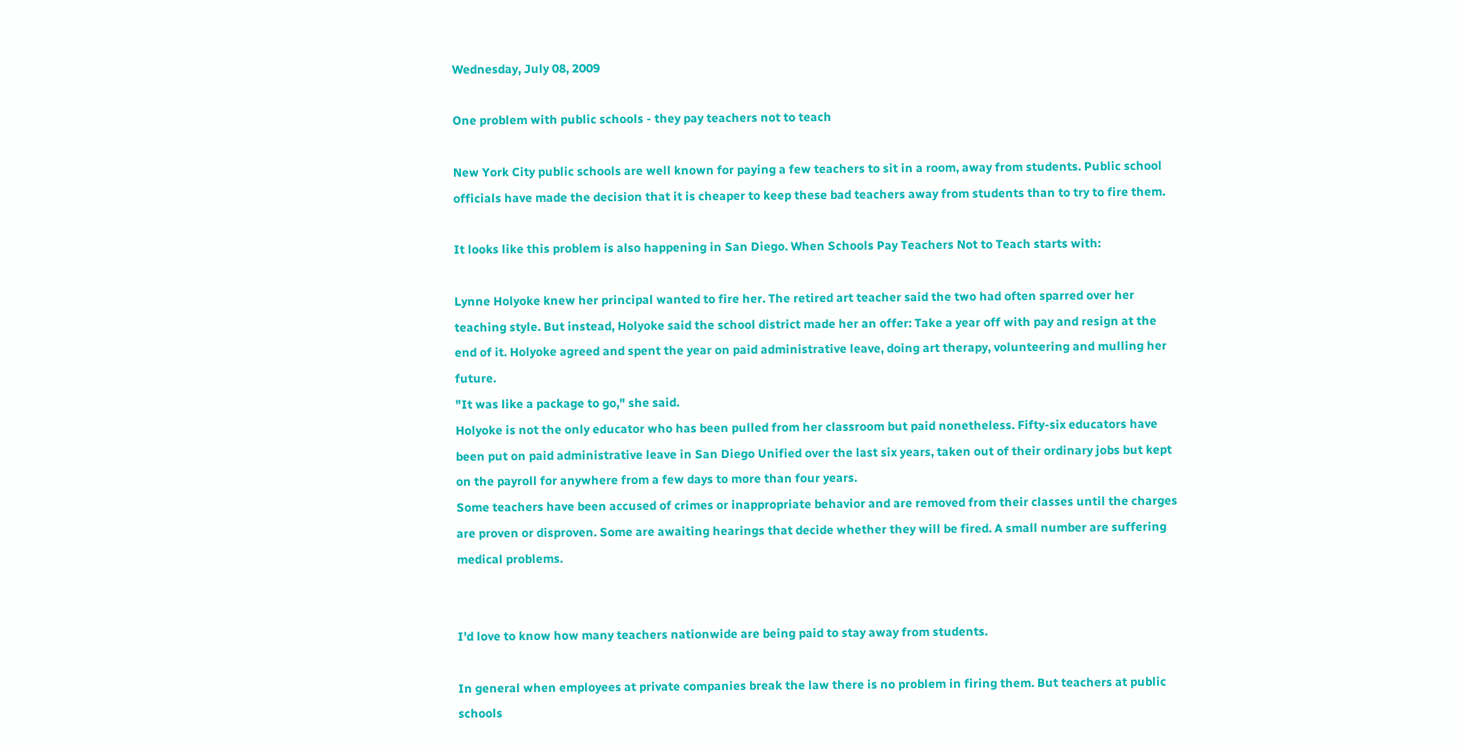Wednesday, July 08, 2009

One problem with public schools - they pay teachers not to teach

New York City public schools are well known for paying a few teachers to sit in a room, away from students. Public school officials have made the decision that it is cheaper to keep these bad teachers away from students than to try to fire them.

It looks like this problem is also happening in San Diego. When Schools Pay Teachers Not to Teach starts with:

Lynne Holyoke knew her principal wanted to fire her. The retired art teacher said the two had often sparred over her teaching style. But instead, Holyoke said the school district made her an offer: Take a year off with pay and resign at the end of it. Holyoke agreed and spent the year on paid administrative leave, doing art therapy, volunteering and mulling her future.
"It was like a package to go," she said.
Holyoke is not the only educator who has been pulled from her classroom but paid nonetheless. Fifty-six educators have been put on paid administrative leave in San Diego Unified over the last six years, taken out of their ordinary jobs but kept on the payroll for anywhere from a few days to more than four years.
Some teachers have been accused of crimes or inappropriate behavior and are removed from their classes until the charges are proven or disproven. Some are awaiting hearings that decide whether they will be fired. A small number are suffering medical problems.


I'd love to know how many teachers nationwide are being paid to stay away from students.

In general when employees at private companies break the law there is no problem in firing them. But teachers at public schools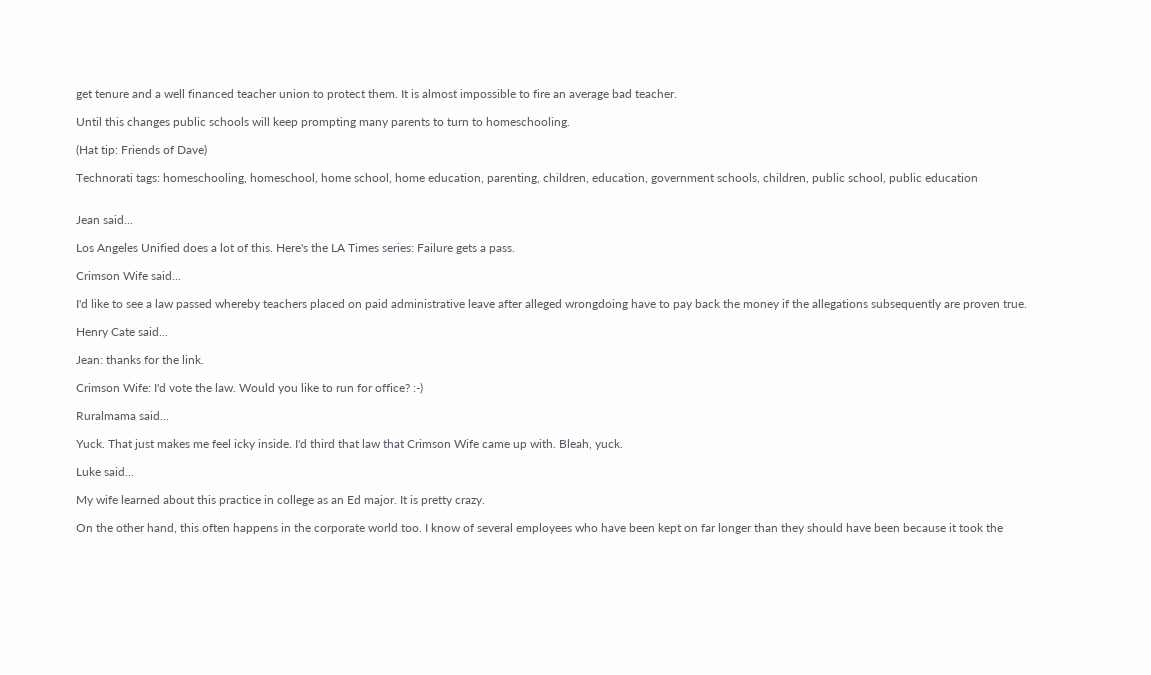get tenure and a well financed teacher union to protect them. It is almost impossible to fire an average bad teacher.

Until this changes public schools will keep prompting many parents to turn to homeschooling.

(Hat tip: Friends of Dave)

Technorati tags: homeschooling, homeschool, home school, home education, parenting, children, education, government schools, children, public school, public education


Jean said...

Los Angeles Unified does a lot of this. Here's the LA Times series: Failure gets a pass.

Crimson Wife said...

I'd like to see a law passed whereby teachers placed on paid administrative leave after alleged wrongdoing have to pay back the money if the allegations subsequently are proven true.

Henry Cate said...

Jean: thanks for the link.

Crimson Wife: I'd vote the law. Would you like to run for office? :-)

Ruralmama said...

Yuck. That just makes me feel icky inside. I'd third that law that Crimson Wife came up with. Bleah, yuck.

Luke said...

My wife learned about this practice in college as an Ed major. It is pretty crazy.

On the other hand, this often happens in the corporate world too. I know of several employees who have been kept on far longer than they should have been because it took the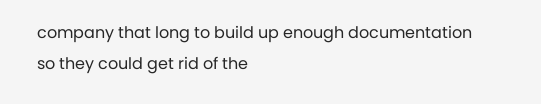company that long to build up enough documentation so they could get rid of the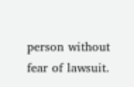person without fear of lawsuit.